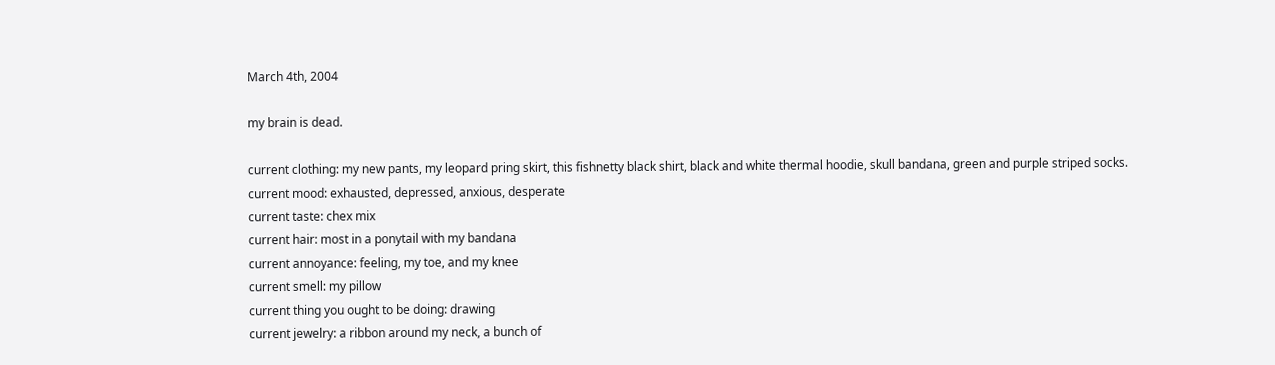March 4th, 2004

my brain is dead.

current clothing: my new pants, my leopard pring skirt, this fishnetty black shirt, black and white thermal hoodie, skull bandana, green and purple striped socks.
current mood: exhausted, depressed, anxious, desperate
current taste: chex mix
current hair: most in a ponytail with my bandana
current annoyance: feeling, my toe, and my knee
current smell: my pillow
current thing you ought to be doing: drawing
current jewelry: a ribbon around my neck, a bunch of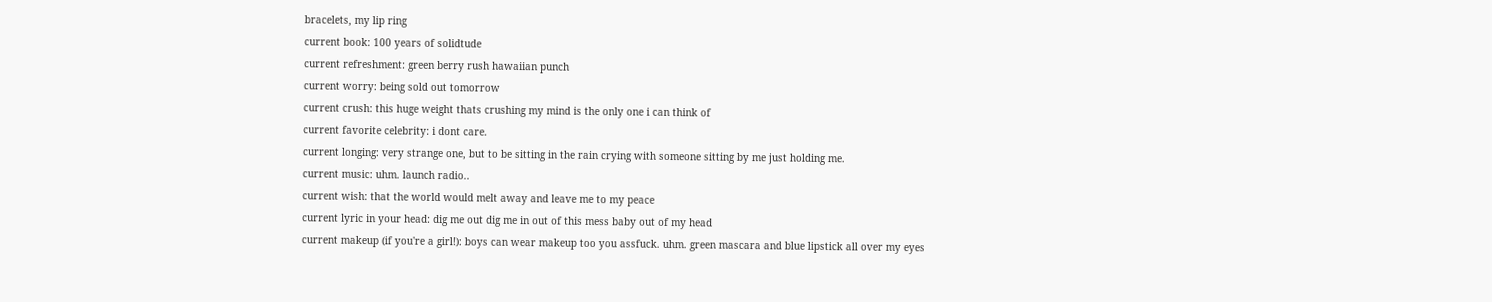bracelets, my lip ring
current book: 100 years of solidtude
current refreshment: green berry rush hawaiian punch
current worry: being sold out tomorrow
current crush: this huge weight thats crushing my mind is the only one i can think of
current favorite celebrity: i dont care.
current longing: very strange one, but to be sitting in the rain crying with someone sitting by me just holding me.
current music: uhm. launch radio..
current wish: that the world would melt away and leave me to my peace
current lyric in your head: dig me out dig me in out of this mess baby out of my head
current makeup (if you're a girl!): boys can wear makeup too you assfuck. uhm. green mascara and blue lipstick all over my eyes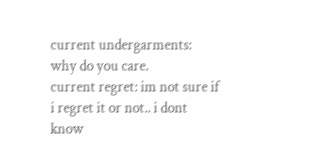current undergarments: why do you care.
current regret: im not sure if i regret it or not.. i dont know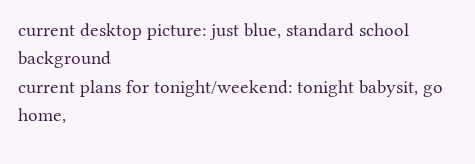current desktop picture: just blue, standard school background
current plans for tonight/weekend: tonight babysit, go home,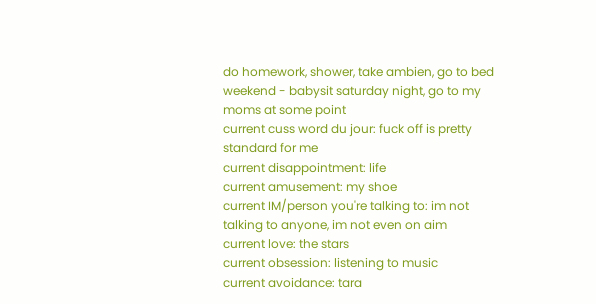do homework, shower, take ambien, go to bed weekend - babysit saturday night, go to my moms at some point
current cuss word du jour: fuck off is pretty standard for me
current disappointment: life
current amusement: my shoe
current IM/person you're talking to: im not talking to anyone, im not even on aim
current love: the stars
current obsession: listening to music
current avoidance: tara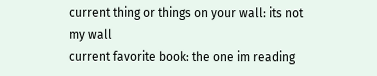current thing or things on your wall: its not my wall
current favorite book: the one im reading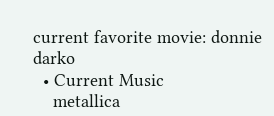current favorite movie: donnie darko
  • Current Music
    metallica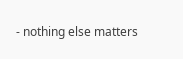- nothing else matters